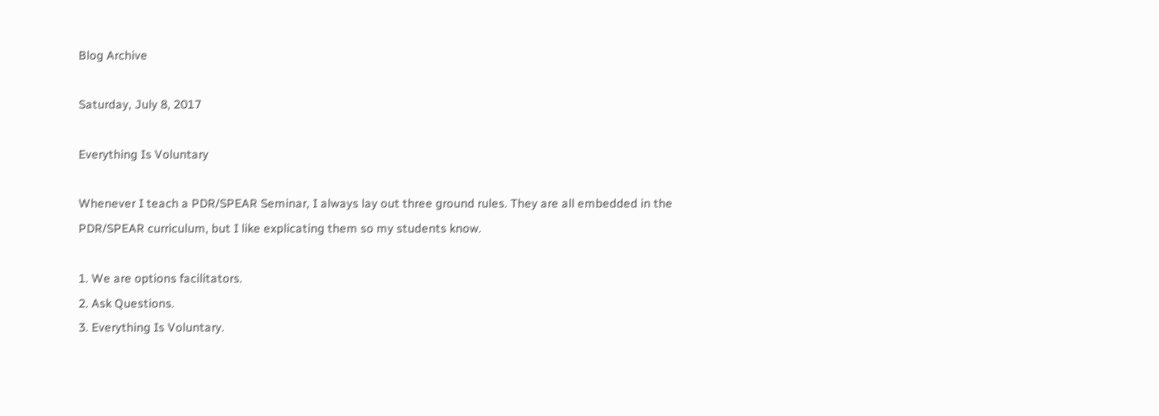Blog Archive

Saturday, July 8, 2017

Everything Is Voluntary

Whenever I teach a PDR/SPEAR Seminar, I always lay out three ground rules. They are all embedded in the PDR/SPEAR curriculum, but I like explicating them so my students know.

1. We are options facilitators.
2. Ask Questions.
3. Everything Is Voluntary.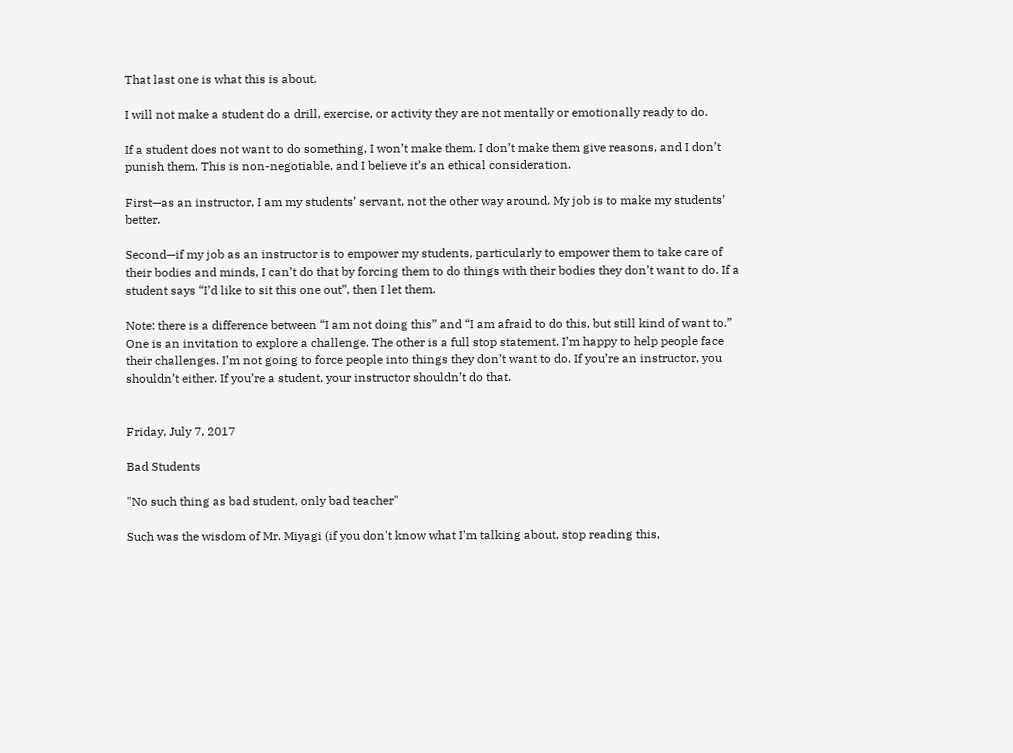That last one is what this is about.

I will not make a student do a drill, exercise, or activity they are not mentally or emotionally ready to do.

If a student does not want to do something, I won’t make them. I don’t make them give reasons, and I don’t punish them. This is non-negotiable, and I believe it’s an ethical consideration.

First—as an instructor, I am my students’ servant, not the other way around. My job is to make my students’ better.

Second—if my job as an instructor is to empower my students, particularly to empower them to take care of their bodies and minds, I can’t do that by forcing them to do things with their bodies they don’t want to do. If a student says “I’d like to sit this one out”, then I let them.

Note: there is a difference between “I am not doing this” and “I am afraid to do this, but still kind of want to.” One is an invitation to explore a challenge. The other is a full stop statement. I’m happy to help people face their challenges. I’m not going to force people into things they don’t want to do. If you’re an instructor, you shouldn’t either. If you’re a student, your instructor shouldn’t do that.


Friday, July 7, 2017

Bad Students

"No such thing as bad student, only bad teacher"

Such was the wisdom of Mr. Miyagi (if you don't know what I'm talking about, stop reading this,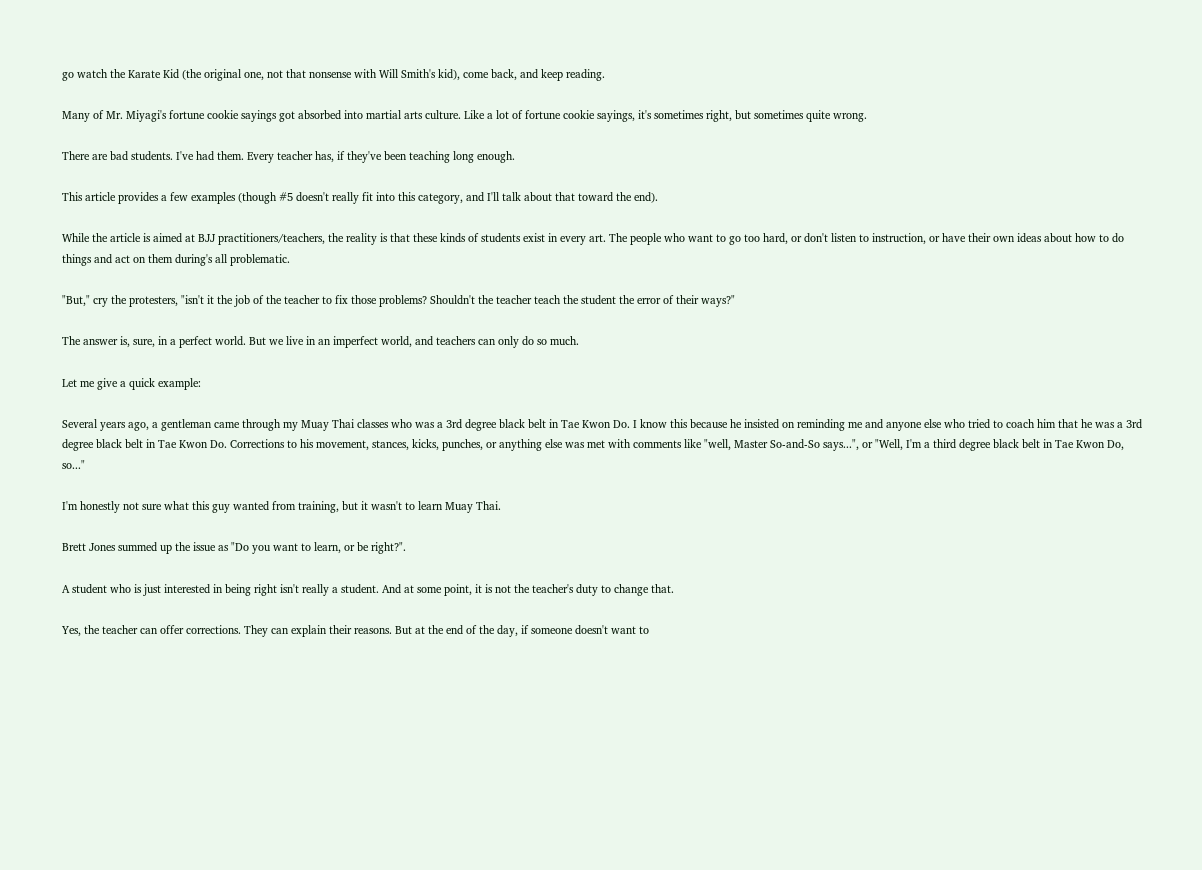go watch the Karate Kid (the original one, not that nonsense with Will Smith's kid), come back, and keep reading.

Many of Mr. Miyagi's fortune cookie sayings got absorbed into martial arts culture. Like a lot of fortune cookie sayings, it's sometimes right, but sometimes quite wrong.

There are bad students. I've had them. Every teacher has, if they've been teaching long enough.

This article provides a few examples (though #5 doesn't really fit into this category, and I'll talk about that toward the end).

While the article is aimed at BJJ practitioners/teachers, the reality is that these kinds of students exist in every art. The people who want to go too hard, or don't listen to instruction, or have their own ideas about how to do things and act on them during's all problematic.

"But," cry the protesters, "isn't it the job of the teacher to fix those problems? Shouldn't the teacher teach the student the error of their ways?"

The answer is, sure, in a perfect world. But we live in an imperfect world, and teachers can only do so much.

Let me give a quick example:

Several years ago, a gentleman came through my Muay Thai classes who was a 3rd degree black belt in Tae Kwon Do. I know this because he insisted on reminding me and anyone else who tried to coach him that he was a 3rd degree black belt in Tae Kwon Do. Corrections to his movement, stances, kicks, punches, or anything else was met with comments like "well, Master So-and-So says...", or "Well, I'm a third degree black belt in Tae Kwon Do, so..."

I'm honestly not sure what this guy wanted from training, but it wasn't to learn Muay Thai.

Brett Jones summed up the issue as "Do you want to learn, or be right?".

A student who is just interested in being right isn't really a student. And at some point, it is not the teacher's duty to change that.

Yes, the teacher can offer corrections. They can explain their reasons. But at the end of the day, if someone doesn't want to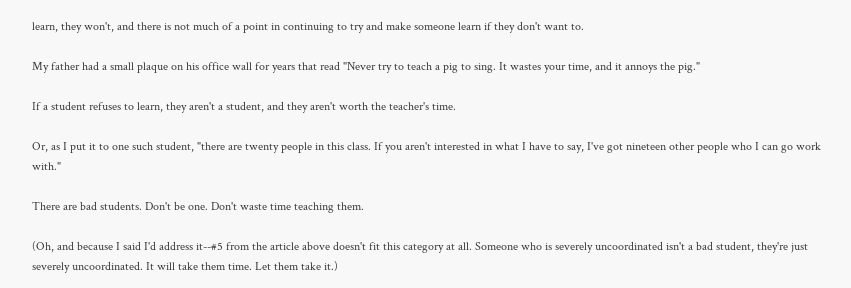learn, they won't, and there is not much of a point in continuing to try and make someone learn if they don't want to.

My father had a small plaque on his office wall for years that read "Never try to teach a pig to sing. It wastes your time, and it annoys the pig."

If a student refuses to learn, they aren't a student, and they aren't worth the teacher's time.

Or, as I put it to one such student, "there are twenty people in this class. If you aren't interested in what I have to say, I've got nineteen other people who I can go work with."

There are bad students. Don't be one. Don't waste time teaching them.

(Oh, and because I said I'd address it--#5 from the article above doesn't fit this category at all. Someone who is severely uncoordinated isn't a bad student, they're just severely uncoordinated. It will take them time. Let them take it.)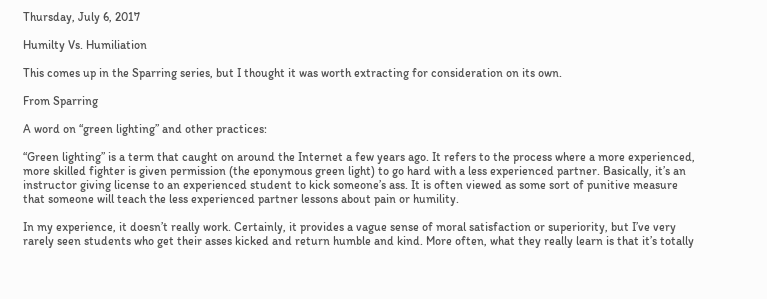Thursday, July 6, 2017

Humilty Vs. Humiliation

This comes up in the Sparring series, but I thought it was worth extracting for consideration on its own.

From Sparring

A word on “green lighting” and other practices:

“Green lighting” is a term that caught on around the Internet a few years ago. It refers to the process where a more experienced, more skilled fighter is given permission (the eponymous green light) to go hard with a less experienced partner. Basically, it’s an instructor giving license to an experienced student to kick someone’s ass. It is often viewed as some sort of punitive measure that someone will teach the less experienced partner lessons about pain or humility.

In my experience, it doesn’t really work. Certainly, it provides a vague sense of moral satisfaction or superiority, but I’ve very rarely seen students who get their asses kicked and return humble and kind. More often, what they really learn is that it’s totally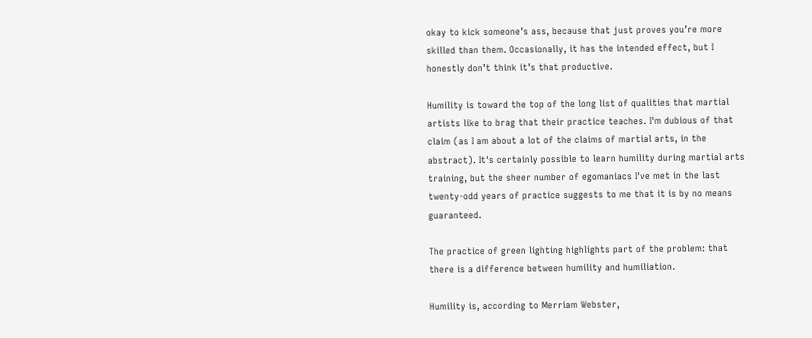okay to kick someone’s ass, because that just proves you’re more skilled than them. Occasionally, it has the intended effect, but I honestly don’t think it’s that productive.

Humility is toward the top of the long list of qualities that martial artists like to brag that their practice teaches. I'm dubious of that claim (as I am about a lot of the claims of martial arts, in the abstract). It's certainly possible to learn humility during martial arts training, but the sheer number of egomaniacs I've met in the last twenty-odd years of practice suggests to me that it is by no means guaranteed.

The practice of green lighting highlights part of the problem: that there is a difference between humility and humiliation.

Humility is, according to Merriam Webster,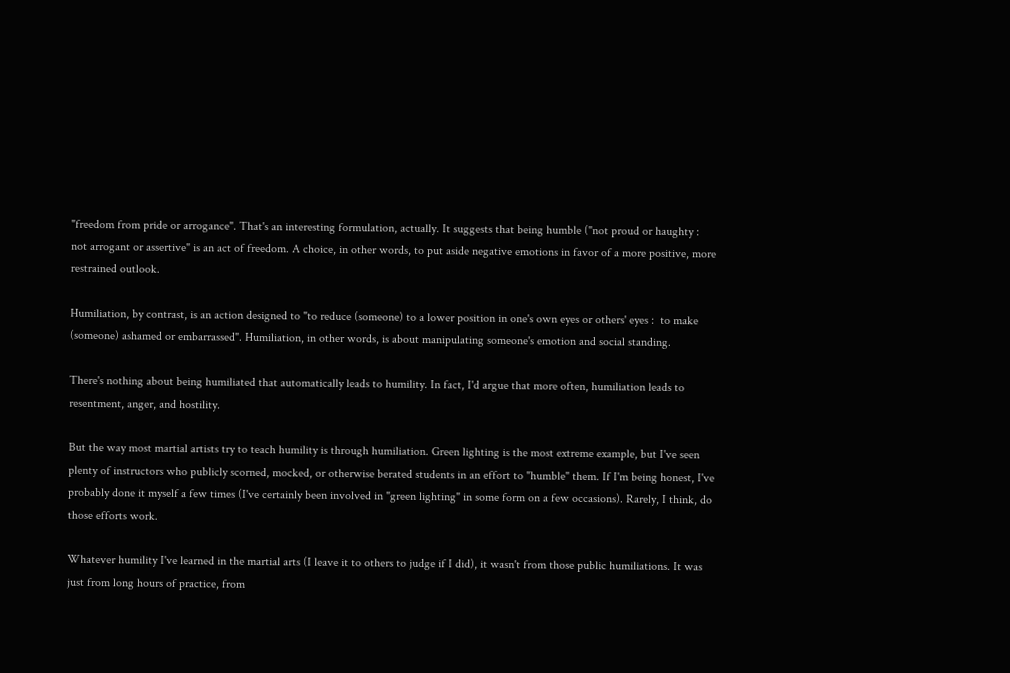"freedom from pride or arrogance". That's an interesting formulation, actually. It suggests that being humble ("not proud or haughty :  not arrogant or assertive" is an act of freedom. A choice, in other words, to put aside negative emotions in favor of a more positive, more restrained outlook.

Humiliation, by contrast, is an action designed to "to reduce (someone) to a lower position in one's own eyes or others' eyes :  to make (someone) ashamed or embarrassed". Humiliation, in other words, is about manipulating someone's emotion and social standing.

There's nothing about being humiliated that automatically leads to humility. In fact, I'd argue that more often, humiliation leads to resentment, anger, and hostility.

But the way most martial artists try to teach humility is through humiliation. Green lighting is the most extreme example, but I've seen plenty of instructors who publicly scorned, mocked, or otherwise berated students in an effort to "humble" them. If I'm being honest, I've probably done it myself a few times (I've certainly been involved in "green lighting" in some form on a few occasions). Rarely, I think, do those efforts work.

Whatever humility I've learned in the martial arts (I leave it to others to judge if I did), it wasn't from those public humiliations. It was just from long hours of practice, from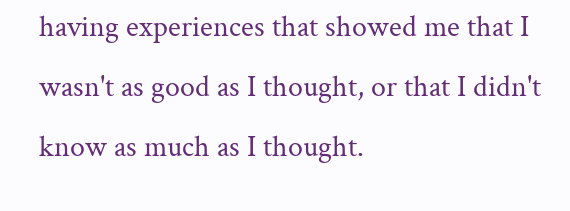having experiences that showed me that I wasn't as good as I thought, or that I didn't know as much as I thought.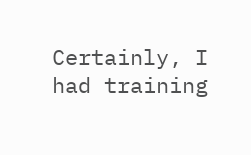Certainly, I had training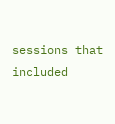sessions that included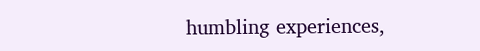humbling experiences,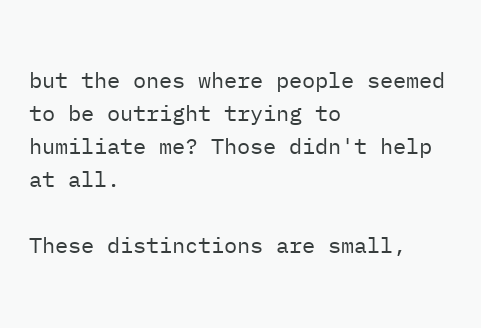but the ones where people seemed to be outright trying to humiliate me? Those didn't help at all.

These distinctions are small,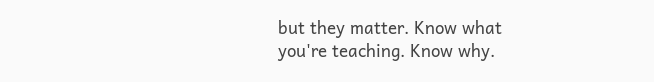but they matter. Know what you're teaching. Know why.